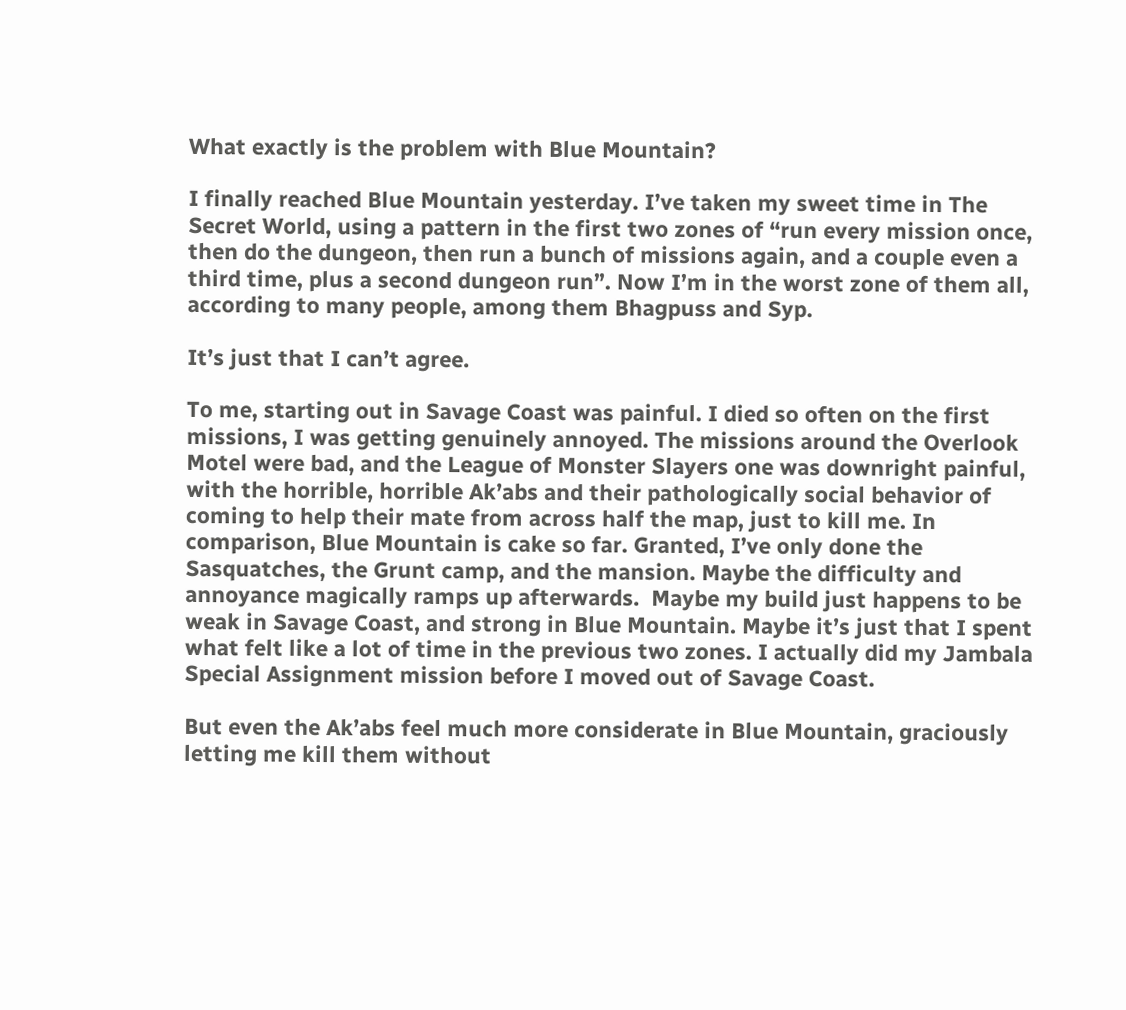What exactly is the problem with Blue Mountain?

I finally reached Blue Mountain yesterday. I’ve taken my sweet time in The Secret World, using a pattern in the first two zones of “run every mission once, then do the dungeon, then run a bunch of missions again, and a couple even a third time, plus a second dungeon run”. Now I’m in the worst zone of them all, according to many people, among them Bhagpuss and Syp.

It’s just that I can’t agree.

To me, starting out in Savage Coast was painful. I died so often on the first missions, I was getting genuinely annoyed. The missions around the Overlook Motel were bad, and the League of Monster Slayers one was downright painful, with the horrible, horrible Ak’abs and their pathologically social behavior of coming to help their mate from across half the map, just to kill me. In comparison, Blue Mountain is cake so far. Granted, I’ve only done the Sasquatches, the Grunt camp, and the mansion. Maybe the difficulty and annoyance magically ramps up afterwards.  Maybe my build just happens to be weak in Savage Coast, and strong in Blue Mountain. Maybe it’s just that I spent what felt like a lot of time in the previous two zones. I actually did my Jambala Special Assignment mission before I moved out of Savage Coast.

But even the Ak’abs feel much more considerate in Blue Mountain, graciously letting me kill them without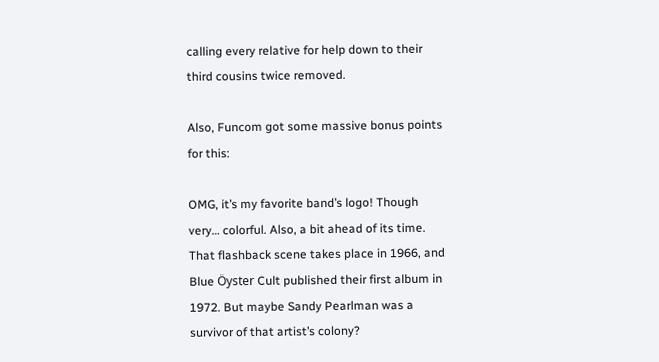calling every relative for help down to their third cousins twice removed.

Also, Funcom got some massive bonus points for this:

OMG, it’s my favorite band’s logo! Though very… colorful. Also, a bit ahead of its time. That flashback scene takes place in 1966, and Blue Öyster Cult published their first album in 1972. But maybe Sandy Pearlman was a survivor of that artist’s colony?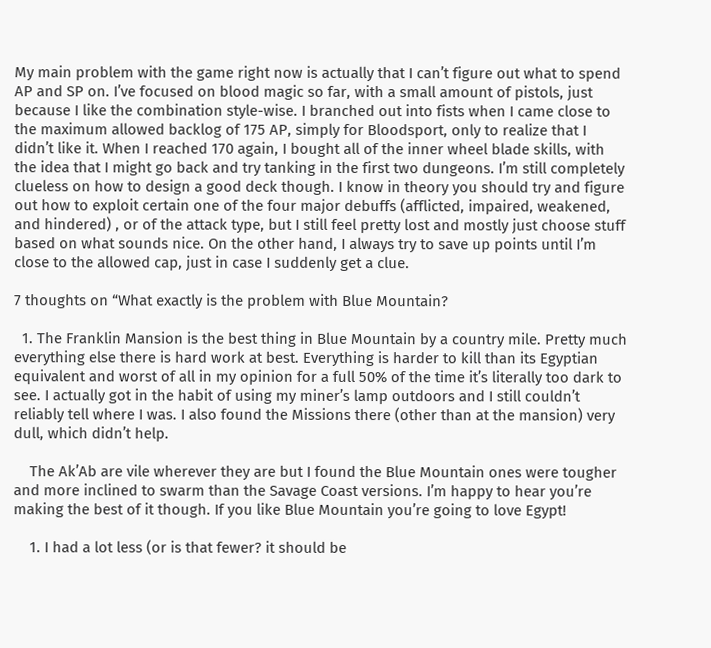My main problem with the game right now is actually that I can’t figure out what to spend AP and SP on. I’ve focused on blood magic so far, with a small amount of pistols, just because I like the combination style-wise. I branched out into fists when I came close to the maximum allowed backlog of 175 AP, simply for Bloodsport, only to realize that I didn’t like it. When I reached 170 again, I bought all of the inner wheel blade skills, with the idea that I might go back and try tanking in the first two dungeons. I’m still completely clueless on how to design a good deck though. I know in theory you should try and figure out how to exploit certain one of the four major debuffs (afflicted, impaired, weakened, and hindered) , or of the attack type, but I still feel pretty lost and mostly just choose stuff based on what sounds nice. On the other hand, I always try to save up points until I’m close to the allowed cap, just in case I suddenly get a clue.

7 thoughts on “What exactly is the problem with Blue Mountain?

  1. The Franklin Mansion is the best thing in Blue Mountain by a country mile. Pretty much everything else there is hard work at best. Everything is harder to kill than its Egyptian equivalent and worst of all in my opinion for a full 50% of the time it’s literally too dark to see. I actually got in the habit of using my miner’s lamp outdoors and I still couldn’t reliably tell where I was. I also found the Missions there (other than at the mansion) very dull, which didn’t help.

    The Ak’Ab are vile wherever they are but I found the Blue Mountain ones were tougher and more inclined to swarm than the Savage Coast versions. I’m happy to hear you’re making the best of it though. If you like Blue Mountain you’re going to love Egypt!

    1. I had a lot less (or is that fewer? it should be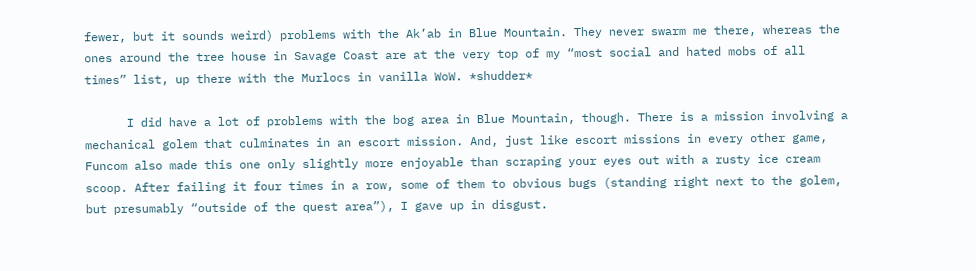fewer, but it sounds weird) problems with the Ak’ab in Blue Mountain. They never swarm me there, whereas the ones around the tree house in Savage Coast are at the very top of my “most social and hated mobs of all times” list, up there with the Murlocs in vanilla WoW. *shudder*

      I did have a lot of problems with the bog area in Blue Mountain, though. There is a mission involving a mechanical golem that culminates in an escort mission. And, just like escort missions in every other game, Funcom also made this one only slightly more enjoyable than scraping your eyes out with a rusty ice cream scoop. After failing it four times in a row, some of them to obvious bugs (standing right next to the golem, but presumably “outside of the quest area”), I gave up in disgust.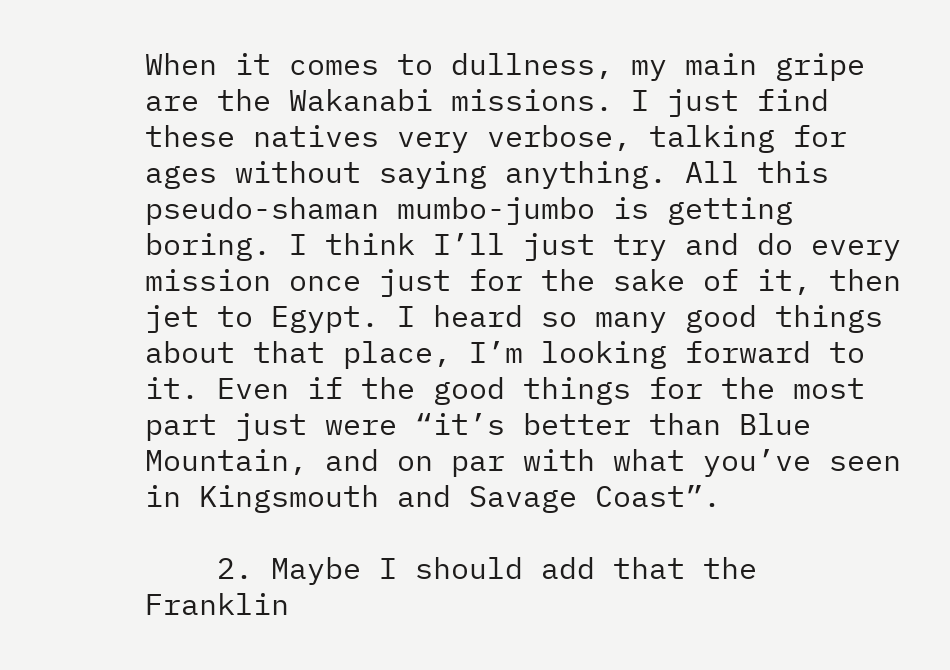When it comes to dullness, my main gripe are the Wakanabi missions. I just find these natives very verbose, talking for ages without saying anything. All this pseudo-shaman mumbo-jumbo is getting boring. I think I’ll just try and do every mission once just for the sake of it, then jet to Egypt. I heard so many good things about that place, I’m looking forward to it. Even if the good things for the most part just were “it’s better than Blue Mountain, and on par with what you’ve seen in Kingsmouth and Savage Coast”.

    2. Maybe I should add that the Franklin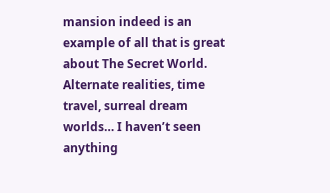mansion indeed is an example of all that is great about The Secret World. Alternate realities, time travel, surreal dream worlds… I haven’t seen anything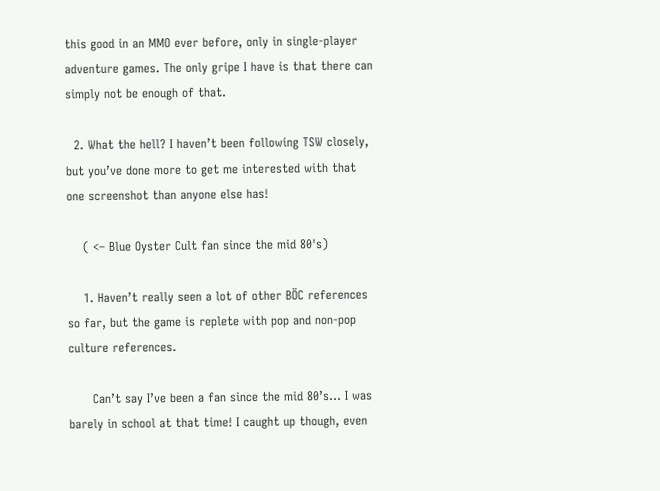this good in an MMO ever before, only in single-player adventure games. The only gripe I have is that there can simply not be enough of that.

  2. What the hell? I haven’t been following TSW closely, but you’ve done more to get me interested with that one screenshot than anyone else has!

    ( <– Blue Oyster Cult fan since the mid 80's)

    1. Haven’t really seen a lot of other BÖC references so far, but the game is replete with pop and non-pop culture references.

      Can’t say I’ve been a fan since the mid 80’s… I was barely in school at that time! I caught up though, even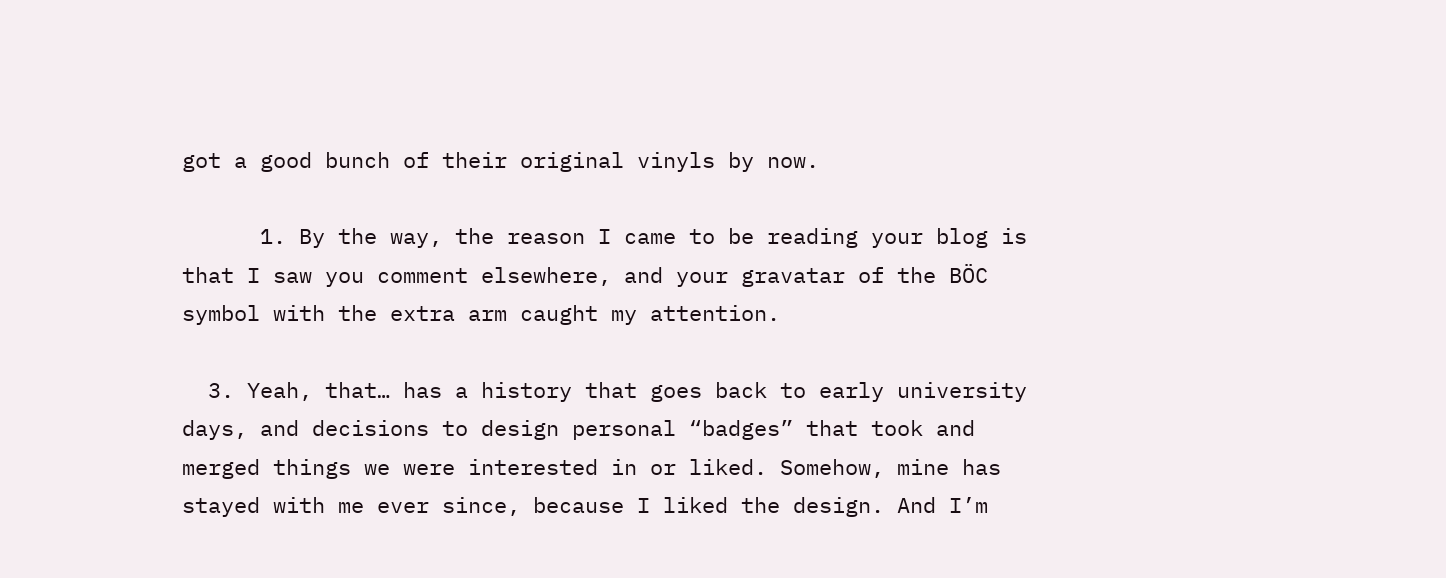got a good bunch of their original vinyls by now.

      1. By the way, the reason I came to be reading your blog is that I saw you comment elsewhere, and your gravatar of the BÖC symbol with the extra arm caught my attention.

  3. Yeah, that… has a history that goes back to early university days, and decisions to design personal “badges” that took and merged things we were interested in or liked. Somehow, mine has stayed with me ever since, because I liked the design. And I’m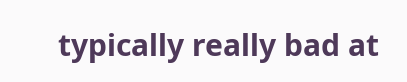typically really bad at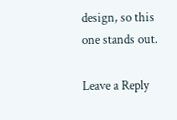design, so this one stands out.

Leave a Reply